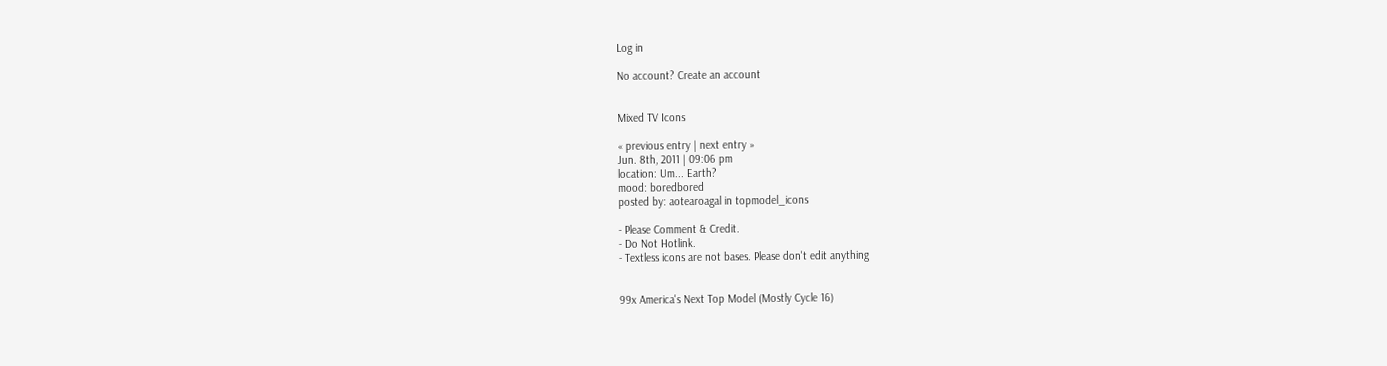Log in

No account? Create an account


Mixed TV Icons

« previous entry | next entry »
Jun. 8th, 2011 | 09:06 pm
location: Um... Earth?
mood: boredbored
posted by: aotearoagal in topmodel_icons

- Please Comment & Credit.
- Do Not Hotlink.
- Textless icons are not bases. Please don't edit anything


99x America's Next Top Model (Mostly Cycle 16)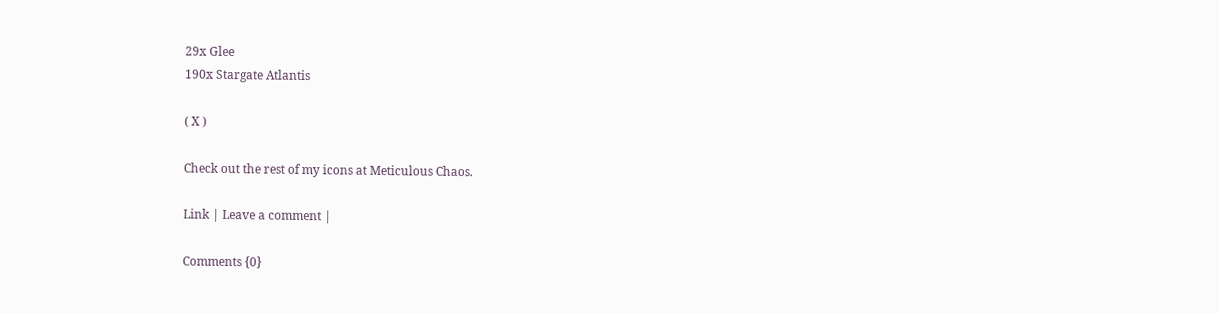29x Glee
190x Stargate Atlantis

( X )

Check out the rest of my icons at Meticulous Chaos.

Link | Leave a comment |

Comments {0}